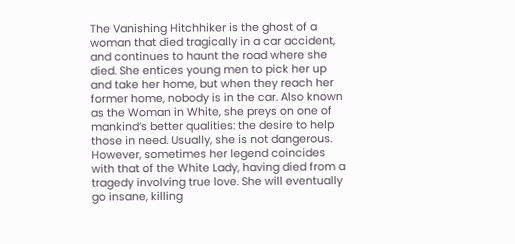The Vanishing Hitchhiker is the ghost of a woman that died tragically in a car accident, and continues to haunt the road where she died. She entices young men to pick her up and take her home, but when they reach her former home, nobody is in the car. Also known as the Woman in White, she preys on one of mankind’s better qualities: the desire to help those in need. Usually, she is not dangerous. However, sometimes her legend coincides with that of the White Lady, having died from a tragedy involving true love. She will eventually go insane, killing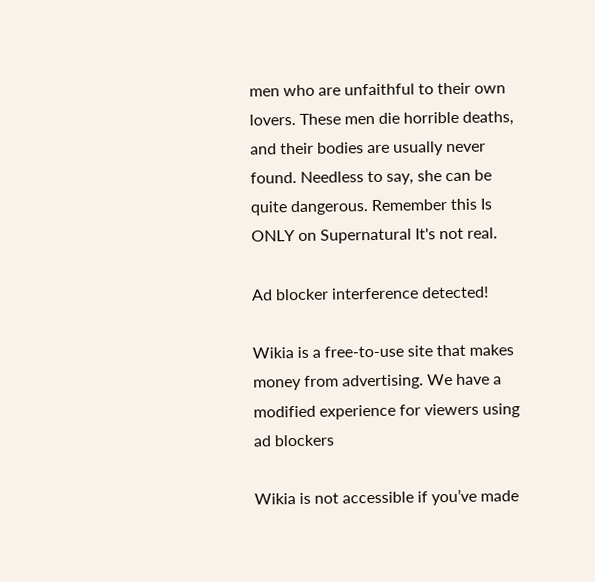men who are unfaithful to their own lovers. These men die horrible deaths, and their bodies are usually never found. Needless to say, she can be quite dangerous. Remember this Is ONLY on Supernatural It's not real.

Ad blocker interference detected!

Wikia is a free-to-use site that makes money from advertising. We have a modified experience for viewers using ad blockers

Wikia is not accessible if you’ve made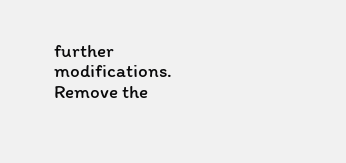further modifications. Remove the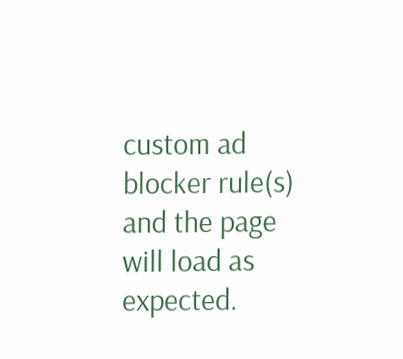custom ad blocker rule(s) and the page will load as expected.